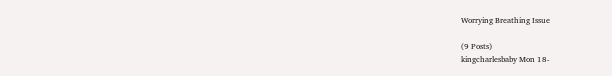Worrying Breathing Issue

(9 Posts)
kingcharlesbaby Mon 18-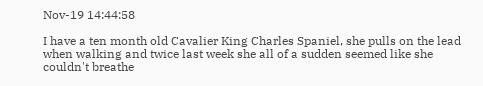Nov-19 14:44:58

I have a ten month old Cavalier King Charles Spaniel, she pulls on the lead when walking and twice last week she all of a sudden seemed like she couldn't breathe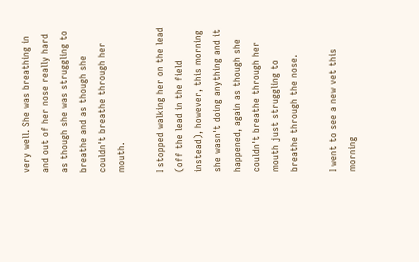very well. She was breathing in and out of her nose really hard as though she was struggling to breathe and as though she couldn't breathe through her mouth.

I stopped walking her on the lead (off the lead in the field instead), however, this morning she wasn't doing anything and it happened, again as though she couldn't breathe through her mouth just struggling to breathe through the nose.

I went to see a new vet this morning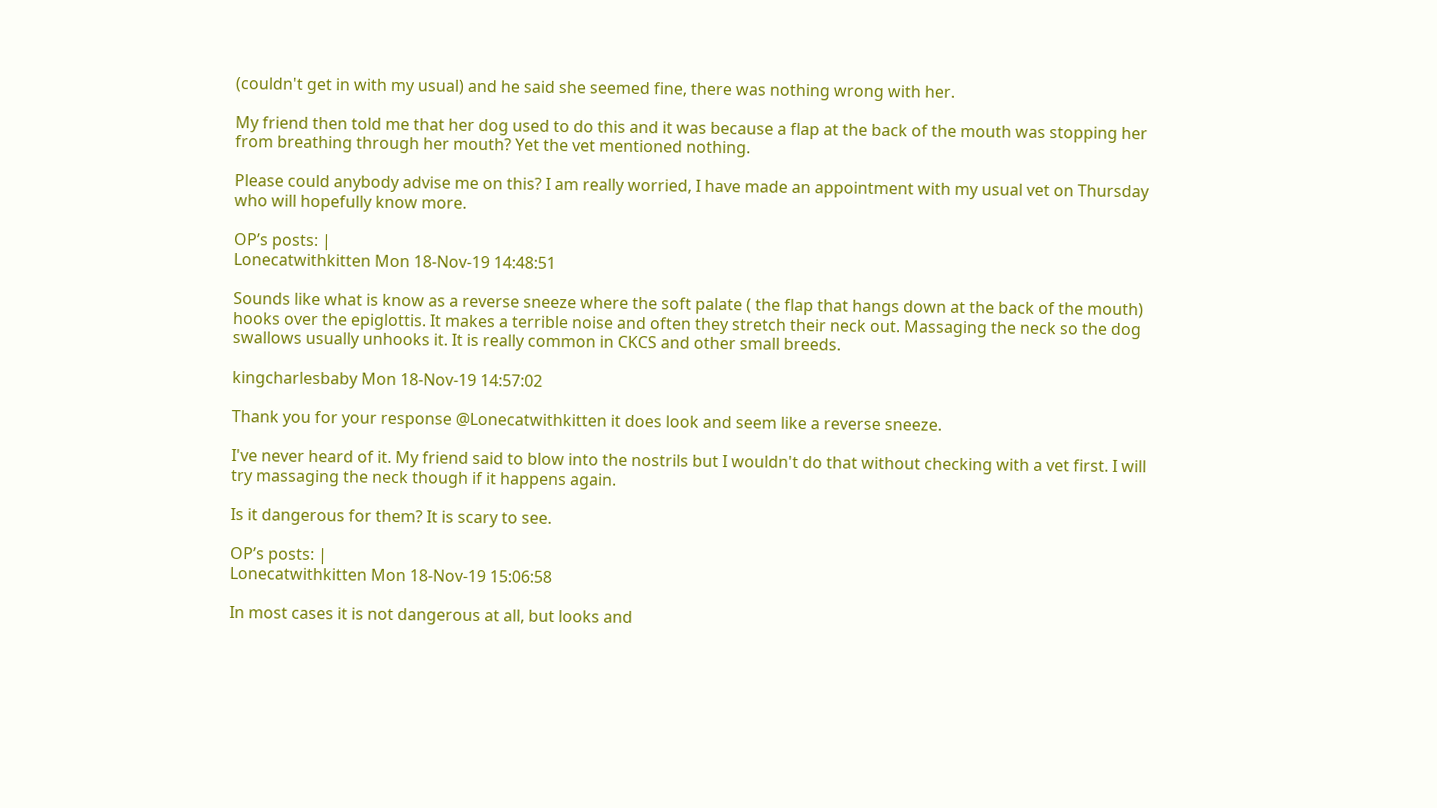(couldn't get in with my usual) and he said she seemed fine, there was nothing wrong with her.

My friend then told me that her dog used to do this and it was because a flap at the back of the mouth was stopping her from breathing through her mouth? Yet the vet mentioned nothing.

Please could anybody advise me on this? I am really worried, I have made an appointment with my usual vet on Thursday who will hopefully know more.

OP’s posts: |
Lonecatwithkitten Mon 18-Nov-19 14:48:51

Sounds like what is know as a reverse sneeze where the soft palate ( the flap that hangs down at the back of the mouth) hooks over the epiglottis. It makes a terrible noise and often they stretch their neck out. Massaging the neck so the dog swallows usually unhooks it. It is really common in CKCS and other small breeds.

kingcharlesbaby Mon 18-Nov-19 14:57:02

Thank you for your response @Lonecatwithkitten it does look and seem like a reverse sneeze.

I've never heard of it. My friend said to blow into the nostrils but I wouldn't do that without checking with a vet first. I will try massaging the neck though if it happens again.

Is it dangerous for them? It is scary to see.

OP’s posts: |
Lonecatwithkitten Mon 18-Nov-19 15:06:58

In most cases it is not dangerous at all, but looks and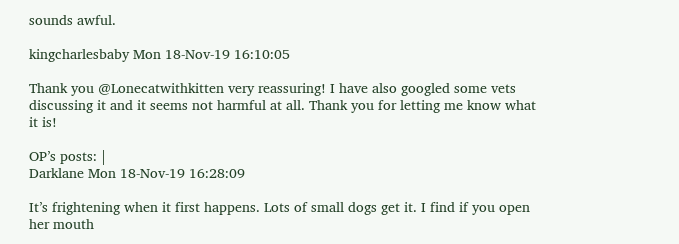sounds awful.

kingcharlesbaby Mon 18-Nov-19 16:10:05

Thank you @Lonecatwithkitten very reassuring! I have also googled some vets discussing it and it seems not harmful at all. Thank you for letting me know what it is!

OP’s posts: |
Darklane Mon 18-Nov-19 16:28:09

It’s frightening when it first happens. Lots of small dogs get it. I find if you open her mouth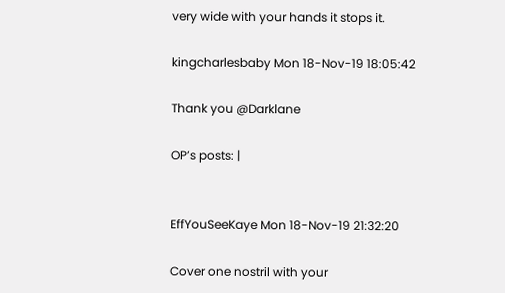very wide with your hands it stops it.

kingcharlesbaby Mon 18-Nov-19 18:05:42

Thank you @Darklane

OP’s posts: |


EffYouSeeKaye Mon 18-Nov-19 21:32:20

Cover one nostril with your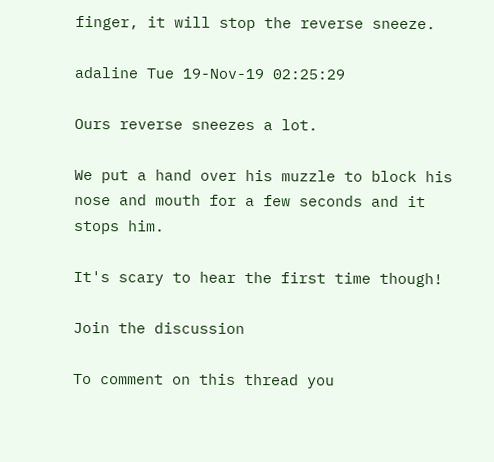finger, it will stop the reverse sneeze.

adaline Tue 19-Nov-19 02:25:29

Ours reverse sneezes a lot.

We put a hand over his muzzle to block his nose and mouth for a few seconds and it stops him.

It's scary to hear the first time though!

Join the discussion

To comment on this thread you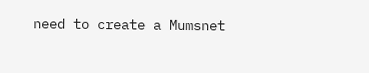need to create a Mumsnet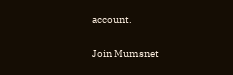account.

Join Mumsnet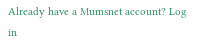Already have a Mumsnet account? Log in